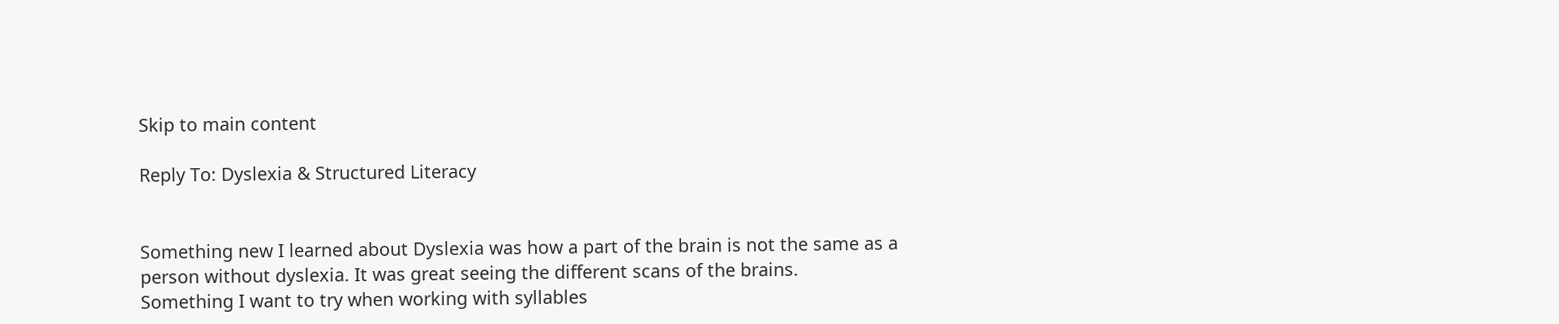Skip to main content

Reply To: Dyslexia & Structured Literacy


Something new I learned about Dyslexia was how a part of the brain is not the same as a person without dyslexia. It was great seeing the different scans of the brains.
Something I want to try when working with syllables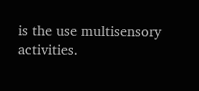is the use multisensory activities.